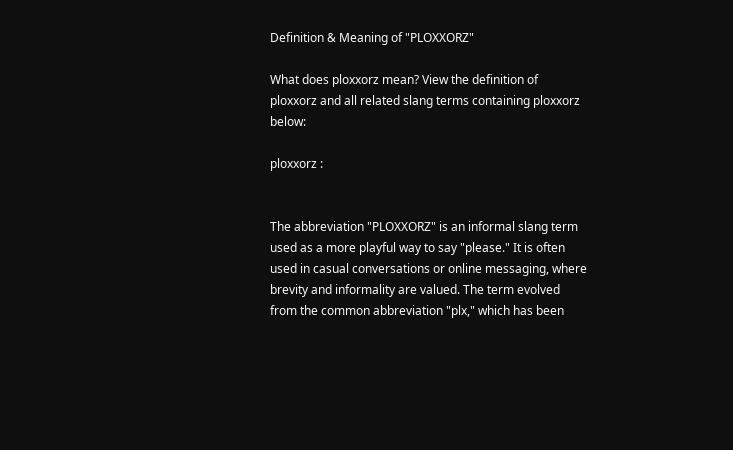Definition & Meaning of "PLOXXORZ"

What does ploxxorz mean? View the definition of ploxxorz and all related slang terms containing ploxxorz below:

ploxxorz :


The abbreviation "PLOXXORZ" is an informal slang term used as a more playful way to say "please." It is often used in casual conversations or online messaging, where brevity and informality are valued. The term evolved from the common abbreviation "plx," which has been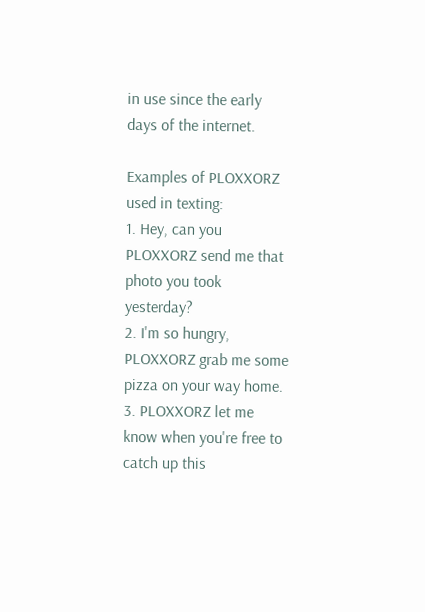in use since the early days of the internet.

Examples of PLOXXORZ used in texting:
1. Hey, can you PLOXXORZ send me that photo you took yesterday?
2. I'm so hungry, PLOXXORZ grab me some pizza on your way home.
3. PLOXXORZ let me know when you're free to catch up this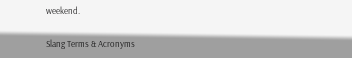weekend.

Slang Terms & Acronyms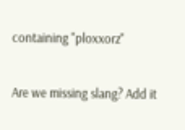containing "ploxxorz"

Are we missing slang? Add it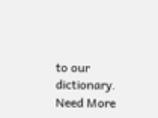to our dictionary.   Need More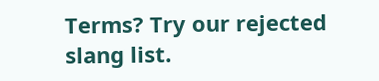Terms? Try our rejected slang list.